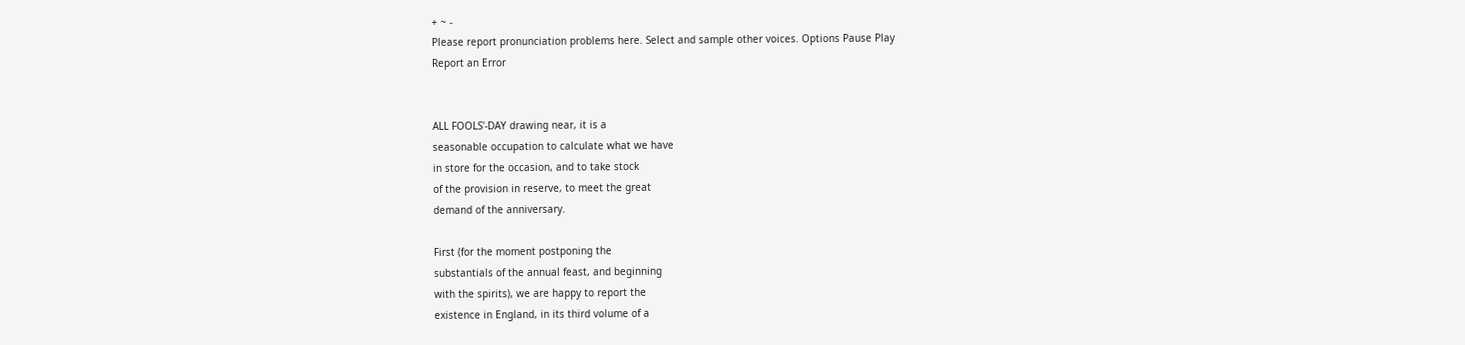+ ~ -
Please report pronunciation problems here. Select and sample other voices. Options Pause Play
Report an Error


ALL FOOLS'-DAY drawing near, it is a
seasonable occupation to calculate what we have
in store for the occasion, and to take stock
of the provision in reserve, to meet the great
demand of the anniversary.

First (for the moment postponing the
substantials of the annual feast, and beginning
with the spirits), we are happy to report the
existence in England, in its third volume of a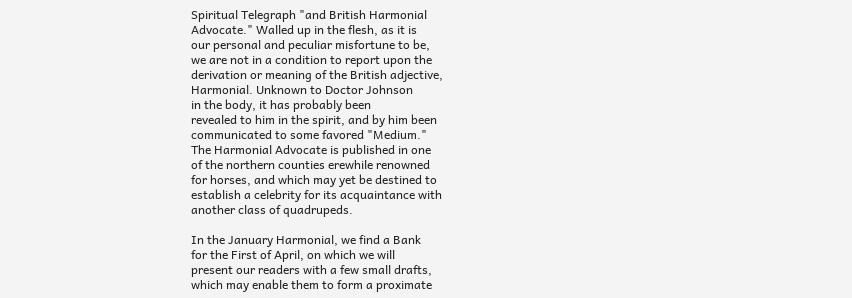Spiritual Telegraph "and British Harmonial
Advocate." Walled up in the flesh, as it is
our personal and peculiar misfortune to be,
we are not in a condition to report upon the
derivation or meaning of the British adjective,
Harmonial. Unknown to Doctor Johnson
in the body, it has probably been
revealed to him in the spirit, and by him been
communicated to some favored "Medium."
The Harmonial Advocate is published in one
of the northern counties erewhile renowned
for horses, and which may yet be destined to
establish a celebrity for its acquaintance with
another class of quadrupeds.

In the January Harmonial, we find a Bank
for the First of April, on which we will
present our readers with a few small drafts,
which may enable them to form a proximate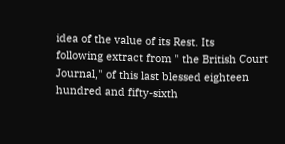idea of the value of its Rest. Its
following extract from " the British Court
Journal," of this last blessed eighteen
hundred and fifty-sixth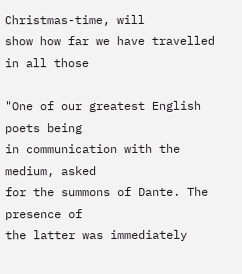Christmas-time, will
show how far we have travelled in all those

"One of our greatest English poets being
in communication with the medium, asked
for the summons of Dante. The presence of
the latter was immediately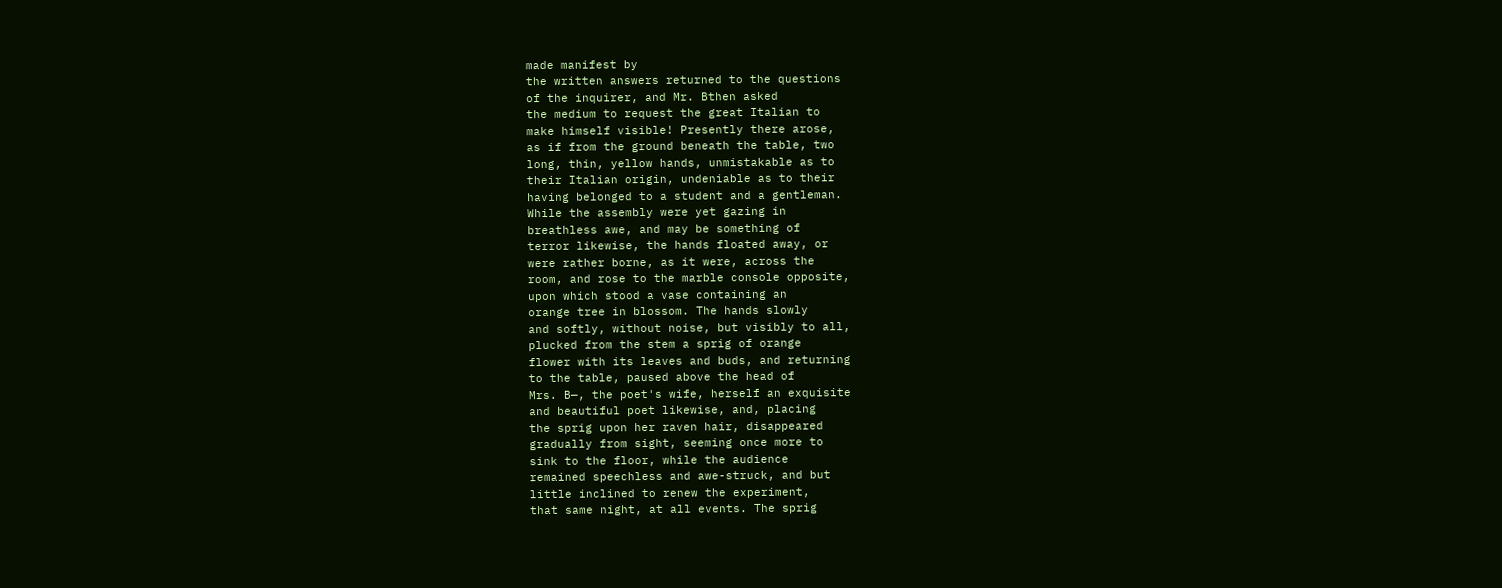made manifest by
the written answers returned to the questions
of the inquirer, and Mr. Bthen asked
the medium to request the great Italian to
make himself visible! Presently there arose,
as if from the ground beneath the table, two
long, thin, yellow hands, unmistakable as to
their Italian origin, undeniable as to their
having belonged to a student and a gentleman.
While the assembly were yet gazing in
breathless awe, and may be something of
terror likewise, the hands floated away, or
were rather borne, as it were, across the
room, and rose to the marble console opposite,
upon which stood a vase containing an
orange tree in blossom. The hands slowly
and softly, without noise, but visibly to all,
plucked from the stem a sprig of orange
flower with its leaves and buds, and returning
to the table, paused above the head of
Mrs. B—, the poet's wife, herself an exquisite
and beautiful poet likewise, and, placing
the sprig upon her raven hair, disappeared
gradually from sight, seeming once more to
sink to the floor, while the audience
remained speechless and awe-struck, and but
little inclined to renew the experiment,
that same night, at all events. The sprig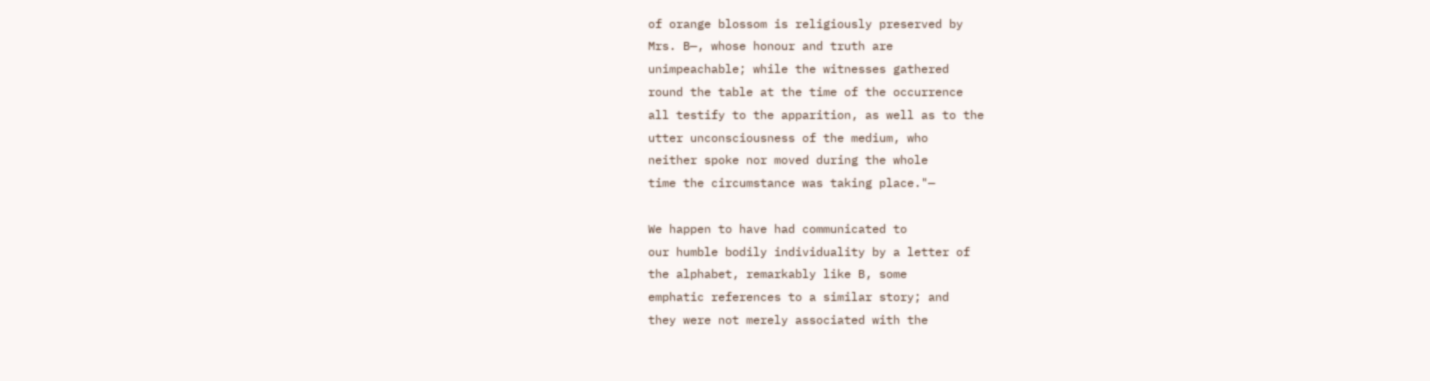of orange blossom is religiously preserved by
Mrs. B—, whose honour and truth are
unimpeachable; while the witnesses gathered
round the table at the time of the occurrence
all testify to the apparition, as well as to the
utter unconsciousness of the medium, who
neither spoke nor moved during the whole
time the circumstance was taking place."—

We happen to have had communicated to
our humble bodily individuality by a letter of
the alphabet, remarkably like B, some
emphatic references to a similar story; and
they were not merely associated with the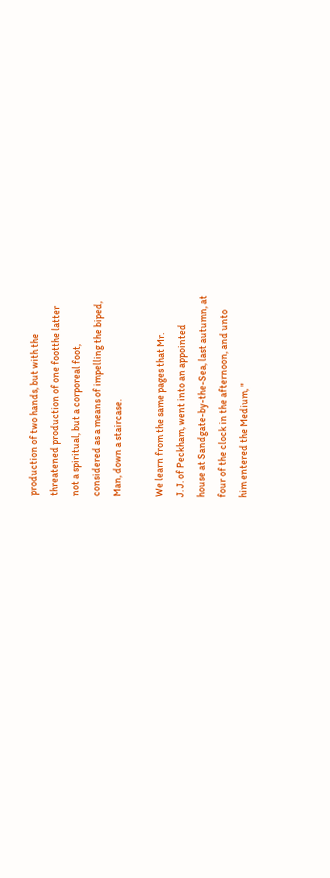production of two hands, but with the
threatened production of one footthe latter
not a spiritual, but a corporeal foot,
considered as a means of impelling the biped,
Man, down a staircase.

We learn from the same pages that Mr.
J. J. of Peckham, went into an appointed
house at Sandgate-by-the-Sea, last autumn, at
four of the clock in the afternoon, and unto
him entered the Medium, "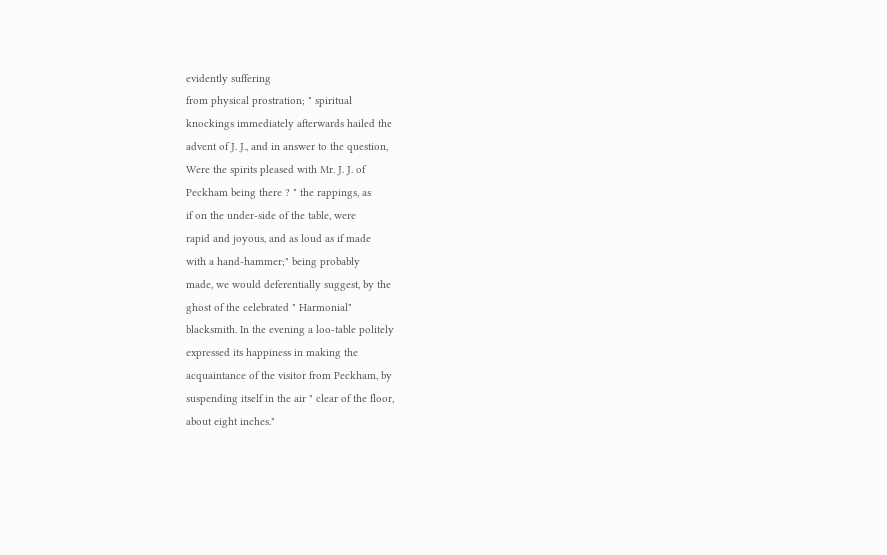evidently suffering
from physical prostration; " spiritual
knockings immediately afterwards hailed the
advent of J. J., and in answer to the question,
Were the spirits pleased with Mr. J. J. of
Peckham being there ? " the rappings, as
if on the under-side of the table, were
rapid and joyous, and as loud as if made
with a hand-hammer;" being probably
made, we would deferentially suggest, by the
ghost of the celebrated " Harmonial"
blacksmith. In the evening a loo-table politely
expressed its happiness in making the
acquaintance of the visitor from Peckham, by
suspending itself in the air " clear of the floor,
about eight inches."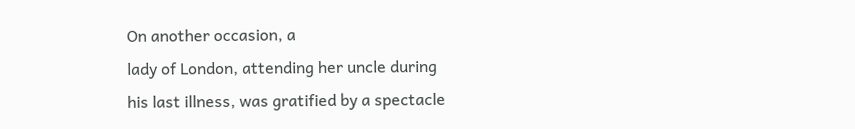On another occasion, a
lady of London, attending her uncle during
his last illness, was gratified by a spectacle